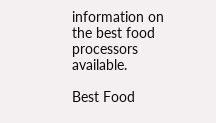information on the best food processors available.

Best Food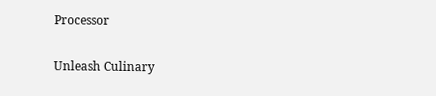Processor

Unleash Culinary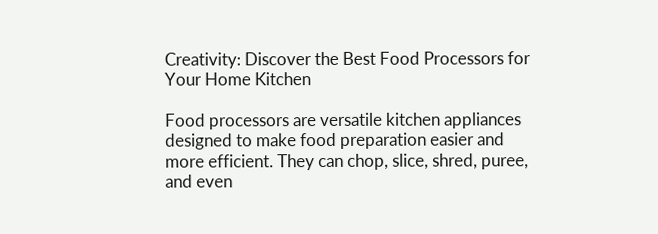Creativity: Discover the Best Food Processors for Your Home Kitchen

Food processors are versatile kitchen appliances designed to make food preparation easier and more efficient. They can chop, slice, shred, puree, and even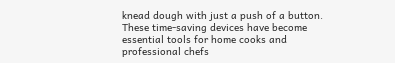knead dough with just a push of a button. These time-saving devices have become essential tools for home cooks and professional chefs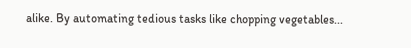alike. By automating tedious tasks like chopping vegetables...